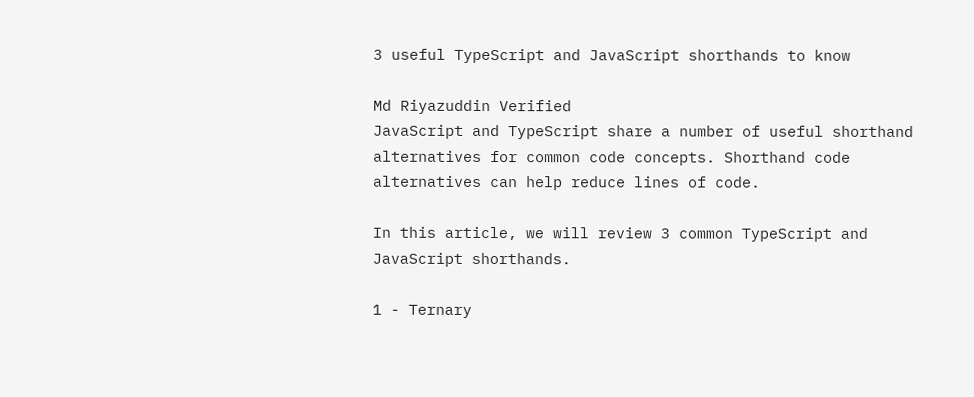3 useful TypeScript and JavaScript shorthands to know

Md Riyazuddin Verified
JavaScript and TypeScript share a number of useful shorthand alternatives for common code concepts. Shorthand code alternatives can help reduce lines of code.

In this article, we will review 3 common TypeScript and JavaScript shorthands.

1 - Ternary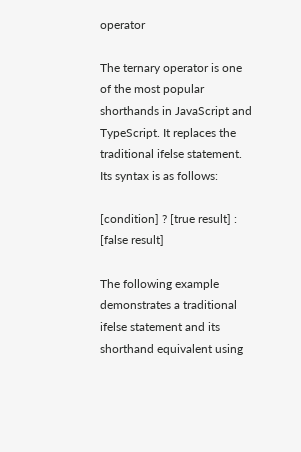operator

The ternary operator is one of the most popular shorthands in JavaScript and TypeScript. It replaces the traditional ifelse statement. Its syntax is as follows:

[condition] ? [true result] : [false result]

The following example demonstrates a traditional ifelse statement and its shorthand equivalent using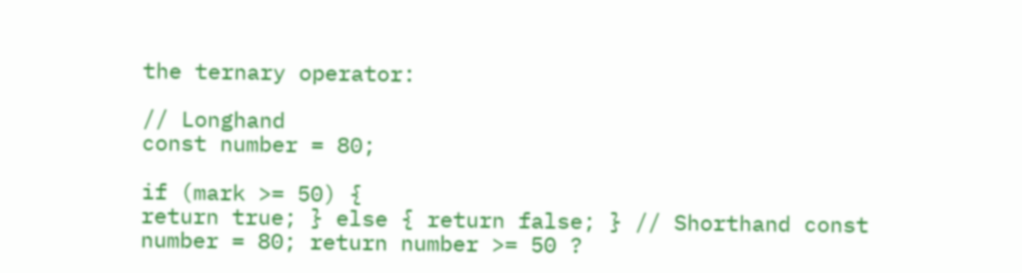the ternary operator:

// Longhand
const number = 80;

if (mark >= 50) {
return true; } else { return false; } // Shorthand const number = 80; return number >= 50 ?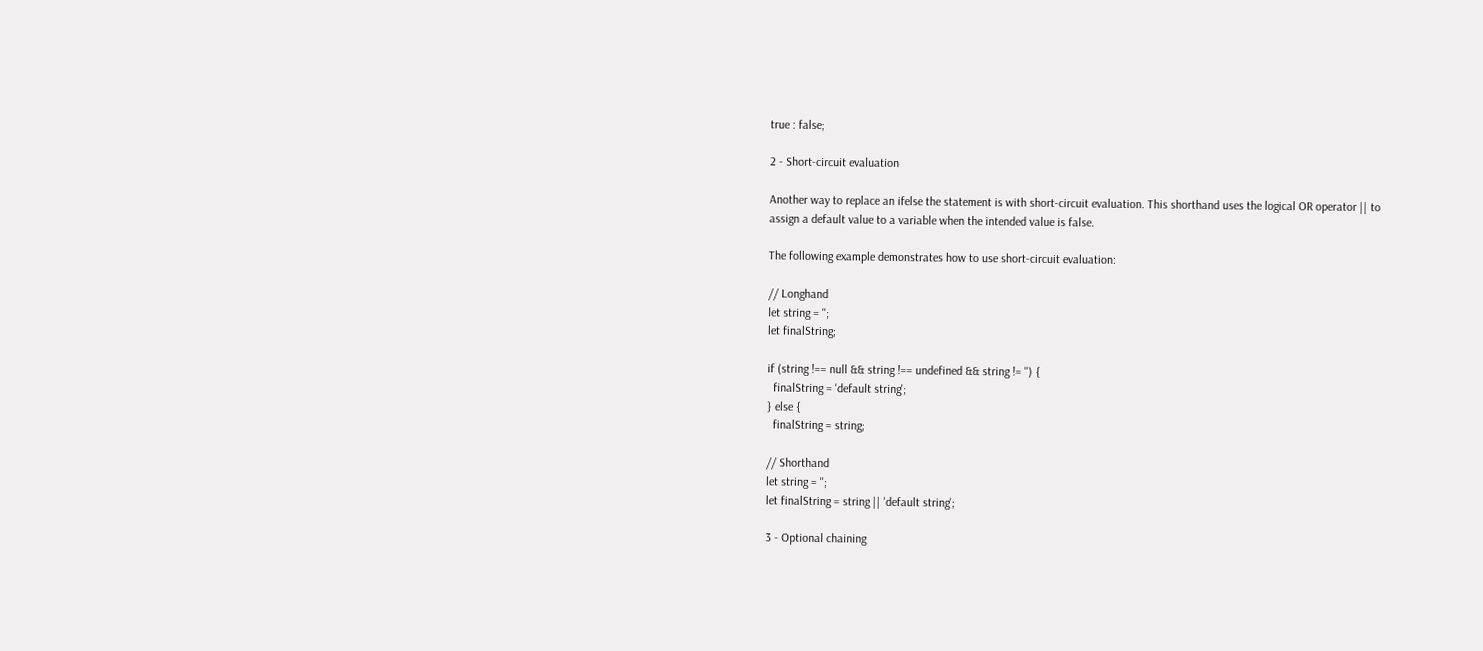true : false;

2 - Short-circuit evaluation

Another way to replace an ifelse the statement is with short-circuit evaluation. This shorthand uses the logical OR operator || to assign a default value to a variable when the intended value is false.

The following example demonstrates how to use short-circuit evaluation:

// Longhand
let string = '';
let finalString;

if (string !== null && string !== undefined && string != '') {
  finalString = 'default string';
} else {
  finalString = string;

// Shorthand
let string = '';
let finalString = string || 'default string';

3 - Optional chaining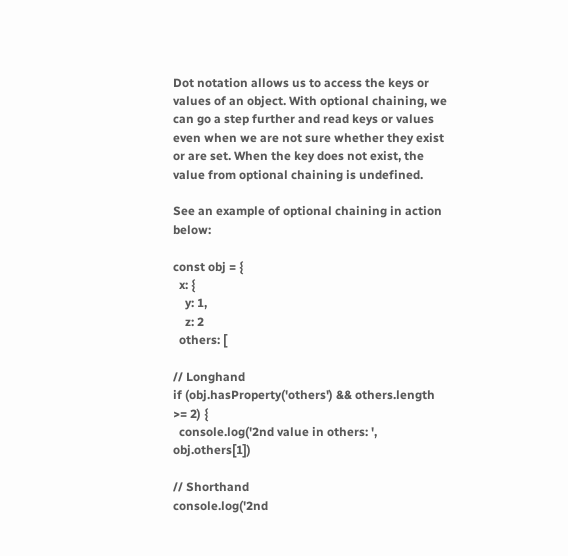Dot notation allows us to access the keys or values of an object. With optional chaining, we can go a step further and read keys or values even when we are not sure whether they exist or are set. When the key does not exist, the value from optional chaining is undefined.

See an example of optional chaining in action below:

const obj = {
  x: {
    y: 1,
    z: 2
  others: [

// Longhand
if (obj.hasProperty('others') && others.length >= 2) {
  console.log('2nd value in others: ', obj.others[1])

// Shorthand
console.log('2nd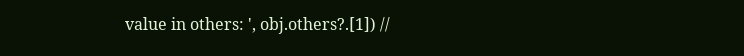value in others: ', obj.others?.[1]) //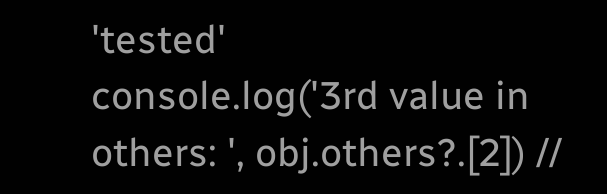'tested'
console.log('3rd value in others: ', obj.others?.[2]) //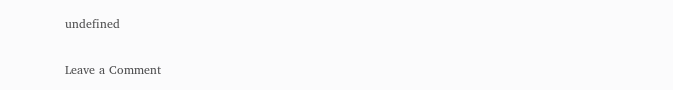undefined


Leave a Comment